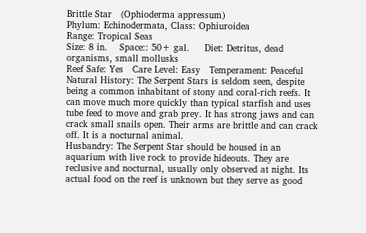Brittle Star   (Ophioderma appressum)
Phylum: Echinodermata, Class: Ophiuroidea
Range: Tropical Seas
Size: 8 in.    Space:: 50+ gal.     Diet: Detritus, dead organisms, small mollusks
Reef Safe: Yes   Care Level: Easy   Temperament: Peaceful
Natural History: The Serpent Stars is seldom seen, despite being a common inhabitant of stony and coral-rich reefs. It can move much more quickly than typical starfish and uses tube feed to move and grab prey. It has strong jaws and can crack small snails open. Their arms are brittle and can crack off. It is a nocturnal animal.
Husbandry: The Serpent Star should be housed in an aquarium with live rock to provide hideouts. They are reclusive and nocturnal, usually only observed at night. Its actual food on the reef is unknown but they serve as good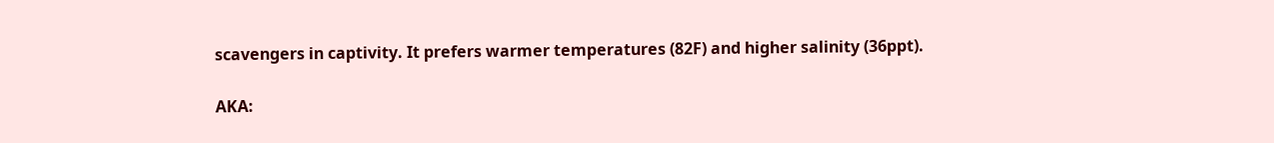scavengers in captivity. It prefers warmer temperatures (82F) and higher salinity (36ppt).

AKA: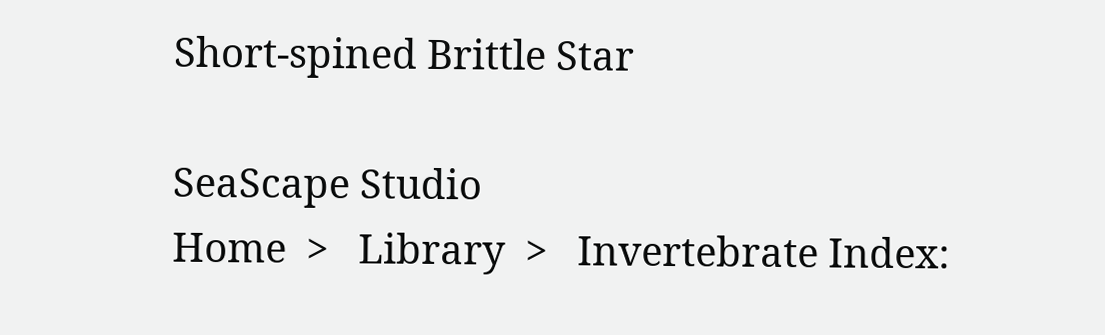Short-spined Brittle Star

SeaScape Studio
Home  >   Library  >   Invertebrate Index: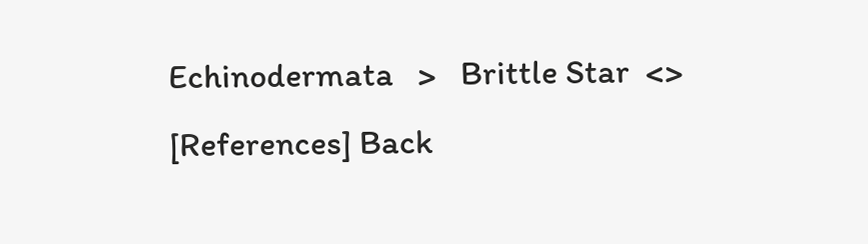Echinodermata   >   Brittle Star  <>   [References] Back